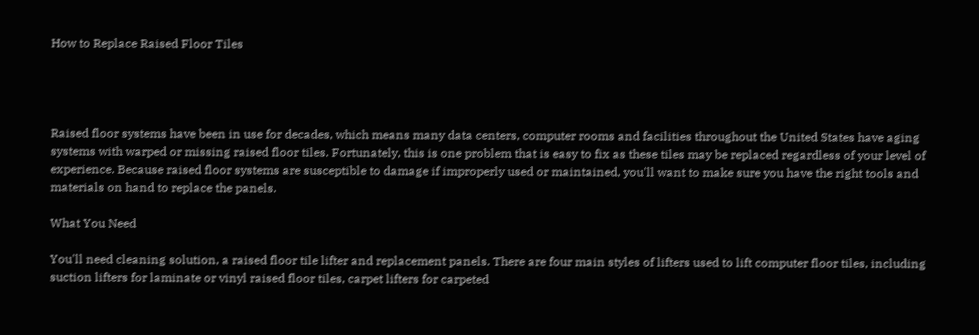How to Replace Raised Floor Tiles




Raised floor systems have been in use for decades, which means many data centers, computer rooms and facilities throughout the United States have aging systems with warped or missing raised floor tiles. Fortunately, this is one problem that is easy to fix as these tiles may be replaced regardless of your level of experience. Because raised floor systems are susceptible to damage if improperly used or maintained, you'll want to make sure you have the right tools and materials on hand to replace the panels.

What You Need

You'll need cleaning solution, a raised floor tile lifter and replacement panels. There are four main styles of lifters used to lift computer floor tiles, including suction lifters for laminate or vinyl raised floor tiles, carpet lifters for carpeted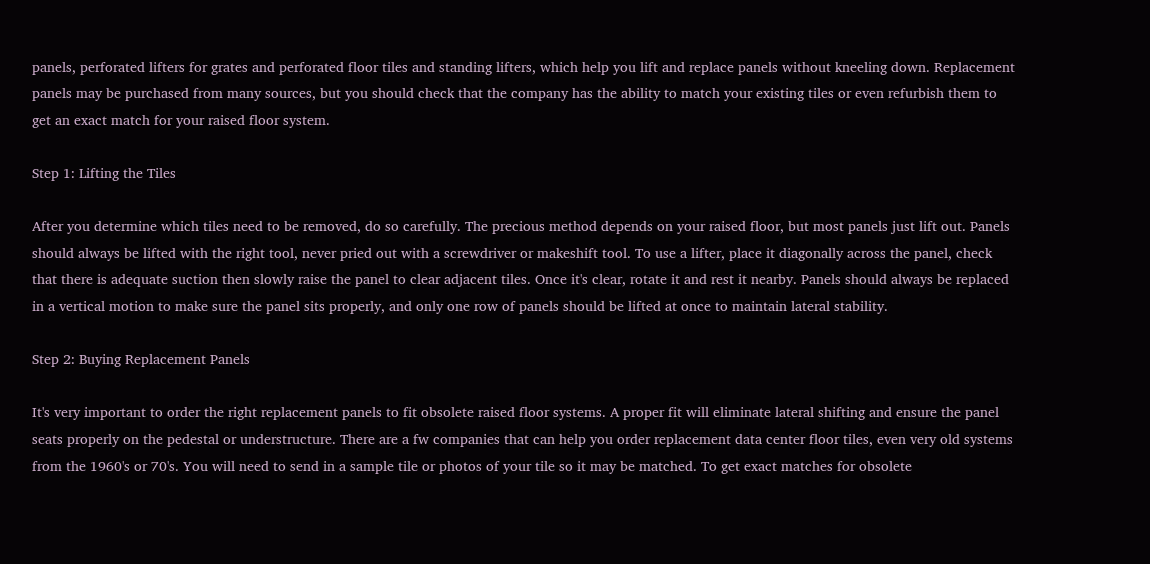panels, perforated lifters for grates and perforated floor tiles and standing lifters, which help you lift and replace panels without kneeling down. Replacement panels may be purchased from many sources, but you should check that the company has the ability to match your existing tiles or even refurbish them to get an exact match for your raised floor system.

Step 1: Lifting the Tiles

After you determine which tiles need to be removed, do so carefully. The precious method depends on your raised floor, but most panels just lift out. Panels should always be lifted with the right tool, never pried out with a screwdriver or makeshift tool. To use a lifter, place it diagonally across the panel, check that there is adequate suction then slowly raise the panel to clear adjacent tiles. Once it's clear, rotate it and rest it nearby. Panels should always be replaced in a vertical motion to make sure the panel sits properly, and only one row of panels should be lifted at once to maintain lateral stability.

Step 2: Buying Replacement Panels

It's very important to order the right replacement panels to fit obsolete raised floor systems. A proper fit will eliminate lateral shifting and ensure the panel seats properly on the pedestal or understructure. There are a fw companies that can help you order replacement data center floor tiles, even very old systems from the 1960's or 70's. You will need to send in a sample tile or photos of your tile so it may be matched. To get exact matches for obsolete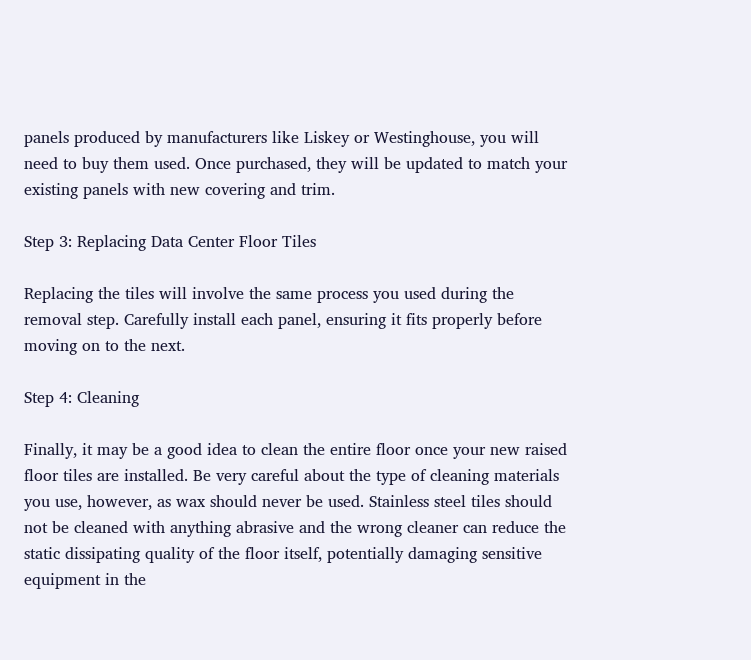panels produced by manufacturers like Liskey or Westinghouse, you will need to buy them used. Once purchased, they will be updated to match your existing panels with new covering and trim.

Step 3: Replacing Data Center Floor Tiles

Replacing the tiles will involve the same process you used during the removal step. Carefully install each panel, ensuring it fits properly before moving on to the next.

Step 4: Cleaning

Finally, it may be a good idea to clean the entire floor once your new raised floor tiles are installed. Be very careful about the type of cleaning materials you use, however, as wax should never be used. Stainless steel tiles should not be cleaned with anything abrasive and the wrong cleaner can reduce the static dissipating quality of the floor itself, potentially damaging sensitive equipment in the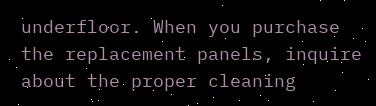underfloor. When you purchase the replacement panels, inquire about the proper cleaning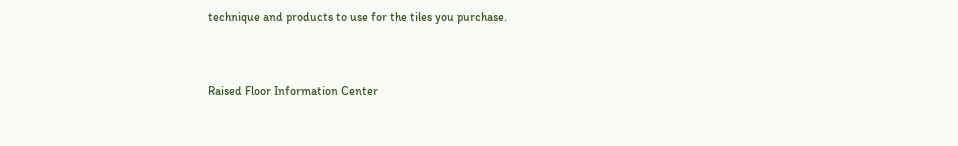technique and products to use for the tiles you purchase.


Raised Floor Information Center